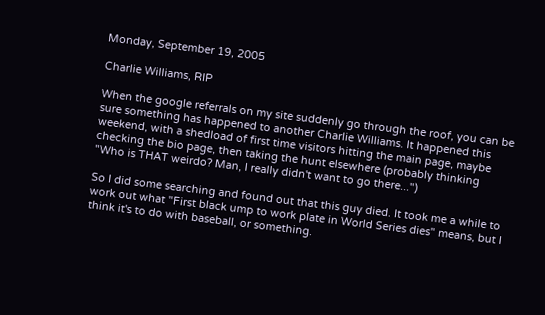Monday, September 19, 2005

Charlie Williams, RIP

When the google referrals on my site suddenly go through the roof, you can be sure something has happened to another Charlie Williams. It happened this weekend, with a shedload of first time visitors hitting the main page, maybe checking the bio page, then taking the hunt elsewhere (probably thinking "Who is THAT weirdo? Man, I really didn't want to go there...")

So I did some searching and found out that this guy died. It took me a while to work out what "First black ump to work plate in World Series dies" means, but I think it's to do with baseball, or something.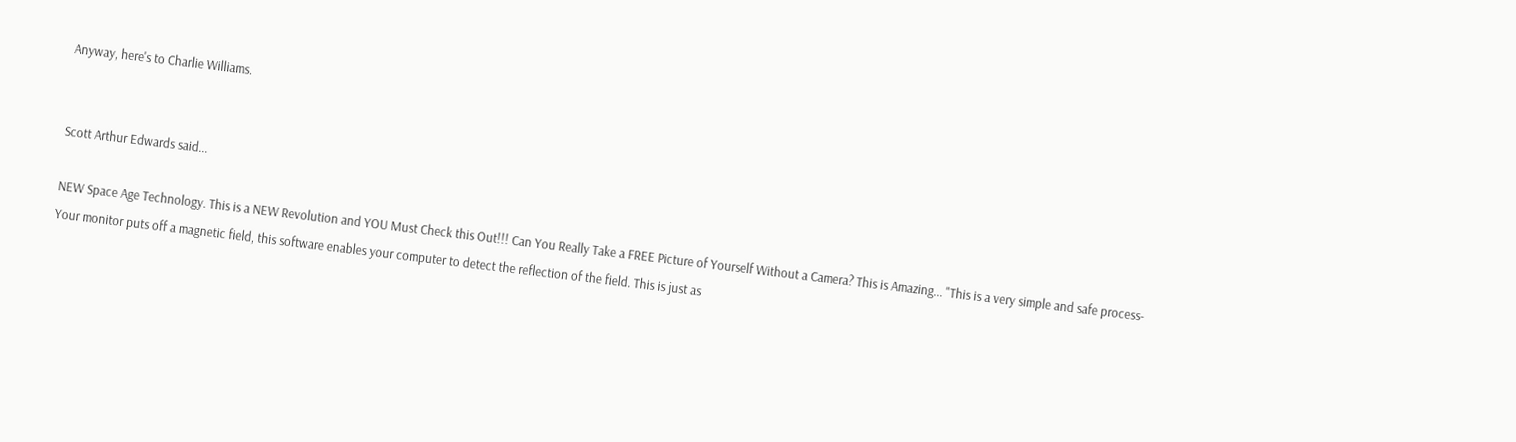Anyway, here's to Charlie Williams.


Scott Arthur Edwards said...

NEW Space Age Technology. This is a NEW Revolution and YOU Must Check this Out!!! Can You Really Take a FREE Picture of Yourself Without a Camera? This is Amazing... "This is a very simple and safe process- Your monitor puts off a magnetic field, this software enables your computer to detect the reflection of the field. This is just as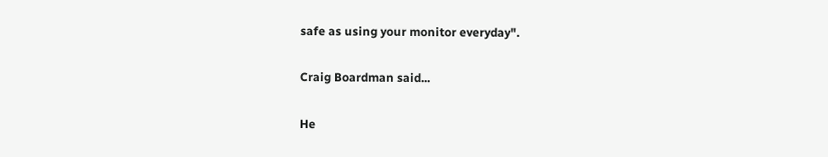safe as using your monitor everyday".

Craig Boardman said...

He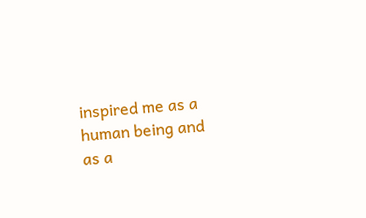inspired me as a human being and as a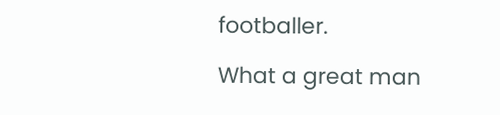footballer.

What a great man